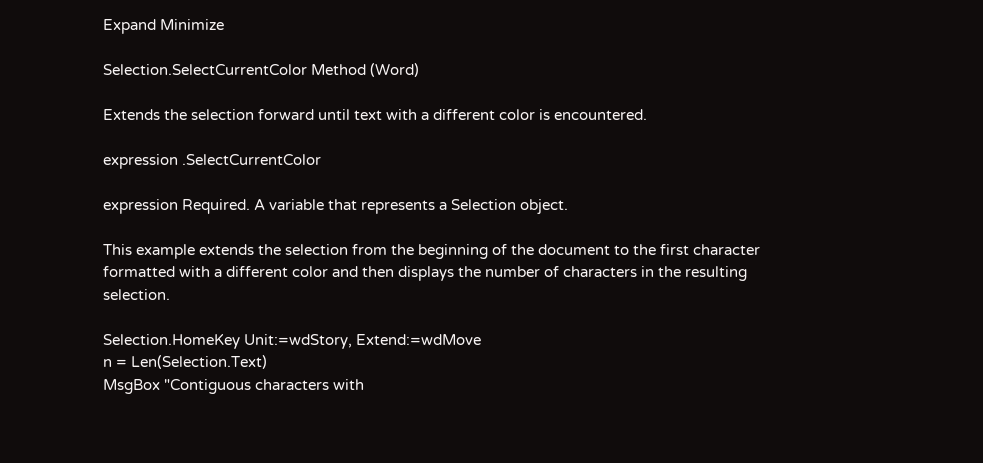Expand Minimize

Selection.SelectCurrentColor Method (Word)

Extends the selection forward until text with a different color is encountered.

expression .SelectCurrentColor

expression Required. A variable that represents a Selection object.

This example extends the selection from the beginning of the document to the first character formatted with a different color and then displays the number of characters in the resulting selection.

Selection.HomeKey Unit:=wdStory, Extend:=wdMove
n = Len(Selection.Text)
MsgBox "Contiguous characters with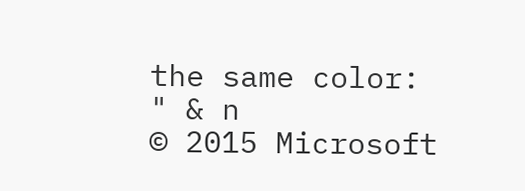the same color: " & n
© 2015 Microsoft